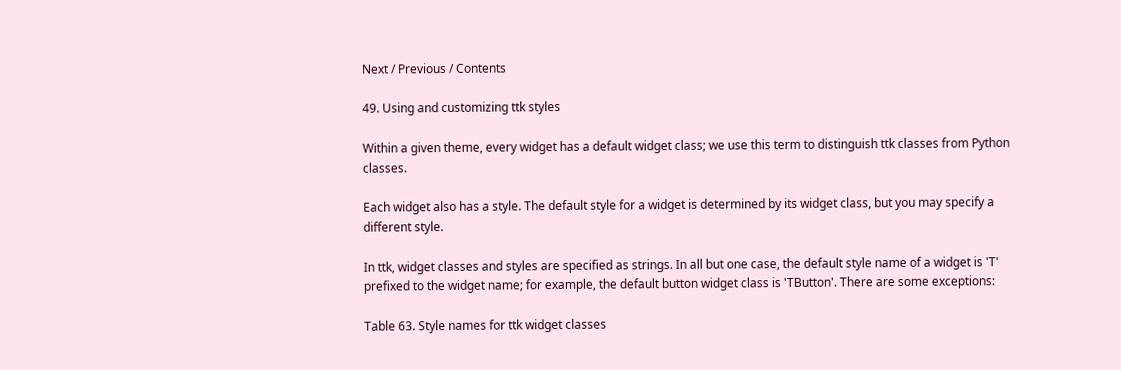Next / Previous / Contents

49. Using and customizing ttk styles

Within a given theme, every widget has a default widget class; we use this term to distinguish ttk classes from Python classes.

Each widget also has a style. The default style for a widget is determined by its widget class, but you may specify a different style.

In ttk, widget classes and styles are specified as strings. In all but one case, the default style name of a widget is 'T' prefixed to the widget name; for example, the default button widget class is 'TButton'. There are some exceptions:

Table 63. Style names for ttk widget classes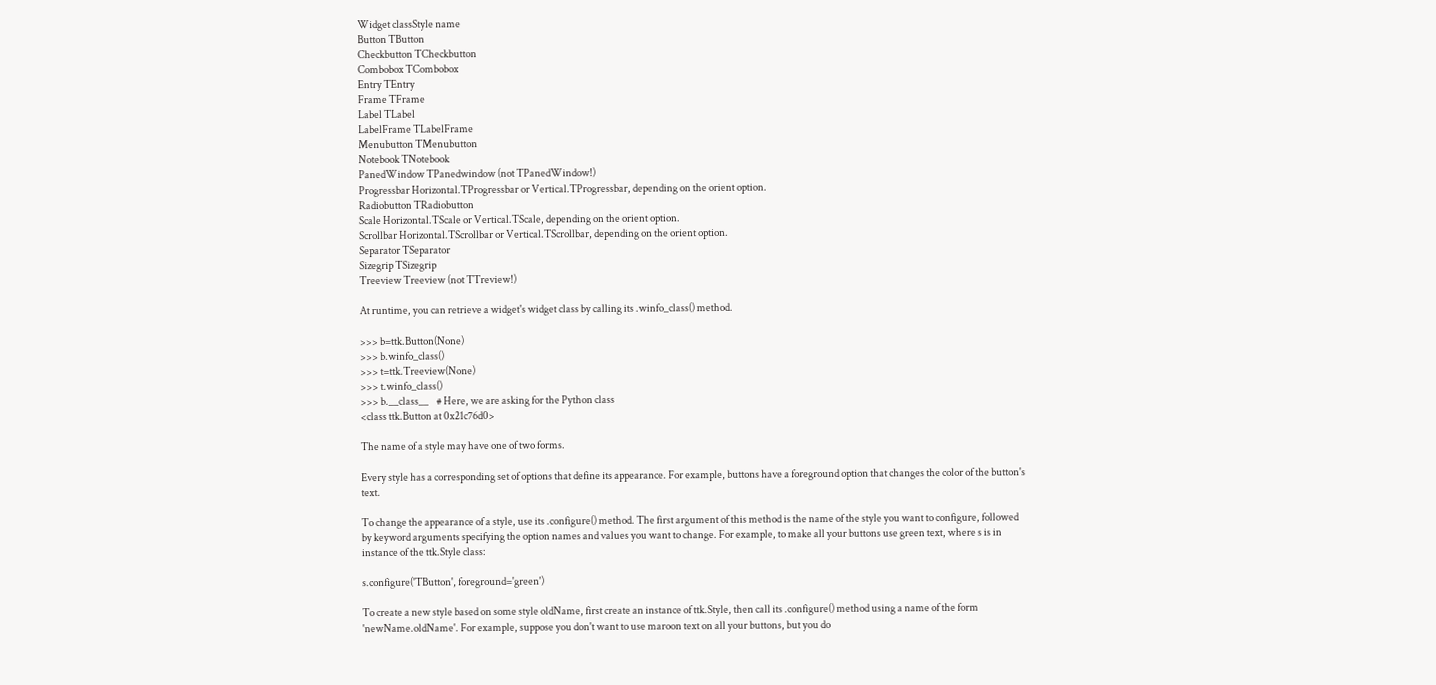Widget classStyle name
Button TButton
Checkbutton TCheckbutton
Combobox TCombobox
Entry TEntry
Frame TFrame
Label TLabel
LabelFrame TLabelFrame
Menubutton TMenubutton
Notebook TNotebook
PanedWindow TPanedwindow (not TPanedWindow!)
Progressbar Horizontal.TProgressbar or Vertical.TProgressbar, depending on the orient option.
Radiobutton TRadiobutton
Scale Horizontal.TScale or Vertical.TScale, depending on the orient option.
Scrollbar Horizontal.TScrollbar or Vertical.TScrollbar, depending on the orient option.
Separator TSeparator
Sizegrip TSizegrip
Treeview Treeview (not TTreview!)

At runtime, you can retrieve a widget's widget class by calling its .winfo_class() method.

>>> b=ttk.Button(None)
>>> b.winfo_class()
>>> t=ttk.Treeview(None)
>>> t.winfo_class()
>>> b.__class__    # Here, we are asking for the Python class
<class ttk.Button at 0x21c76d0>

The name of a style may have one of two forms.

Every style has a corresponding set of options that define its appearance. For example, buttons have a foreground option that changes the color of the button's text.

To change the appearance of a style, use its .configure() method. The first argument of this method is the name of the style you want to configure, followed by keyword arguments specifying the option names and values you want to change. For example, to make all your buttons use green text, where s is in instance of the ttk.Style class:

s.configure('TButton', foreground='green')

To create a new style based on some style oldName, first create an instance of ttk.Style, then call its .configure() method using a name of the form 'newName.oldName'. For example, suppose you don't want to use maroon text on all your buttons, but you do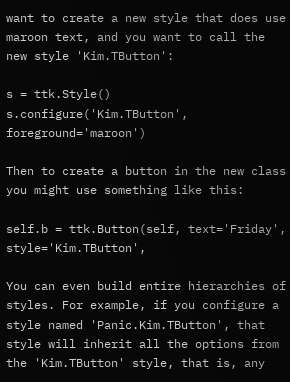want to create a new style that does use maroon text, and you want to call the new style 'Kim.TButton':

s = ttk.Style()
s.configure('Kim.TButton', foreground='maroon')

Then to create a button in the new class you might use something like this:

self.b = ttk.Button(self, text='Friday', style='Kim.TButton',

You can even build entire hierarchies of styles. For example, if you configure a style named 'Panic.Kim.TButton', that style will inherit all the options from the 'Kim.TButton' style, that is, any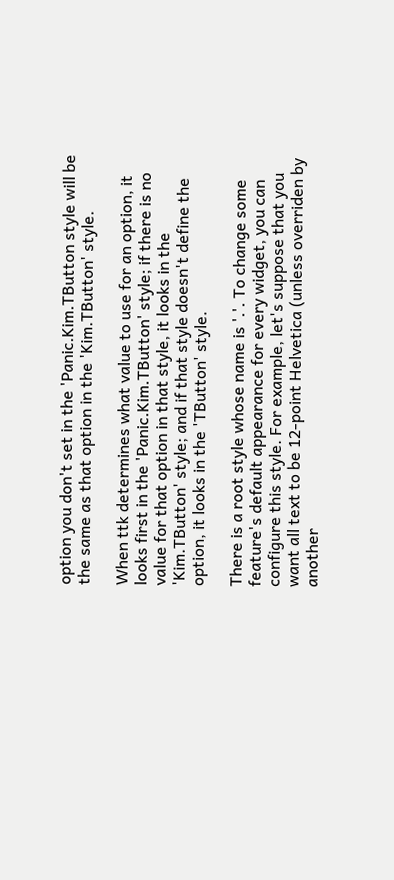option you don't set in the 'Panic.Kim.TButton style will be the same as that option in the 'Kim.TButton' style.

When ttk determines what value to use for an option, it looks first in the 'Panic.Kim.TButton' style; if there is no value for that option in that style, it looks in the 'Kim.TButton' style; and if that style doesn't define the option, it looks in the 'TButton' style.

There is a root style whose name is '.'. To change some feature's default appearance for every widget, you can configure this style. For example, let's suppose that you want all text to be 12-point Helvetica (unless overriden by another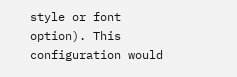style or font option). This configuration would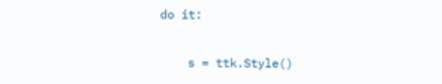do it:

    s = ttk.Style()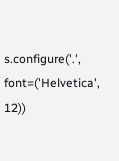s.configure('.', font=('Helvetica', 12))